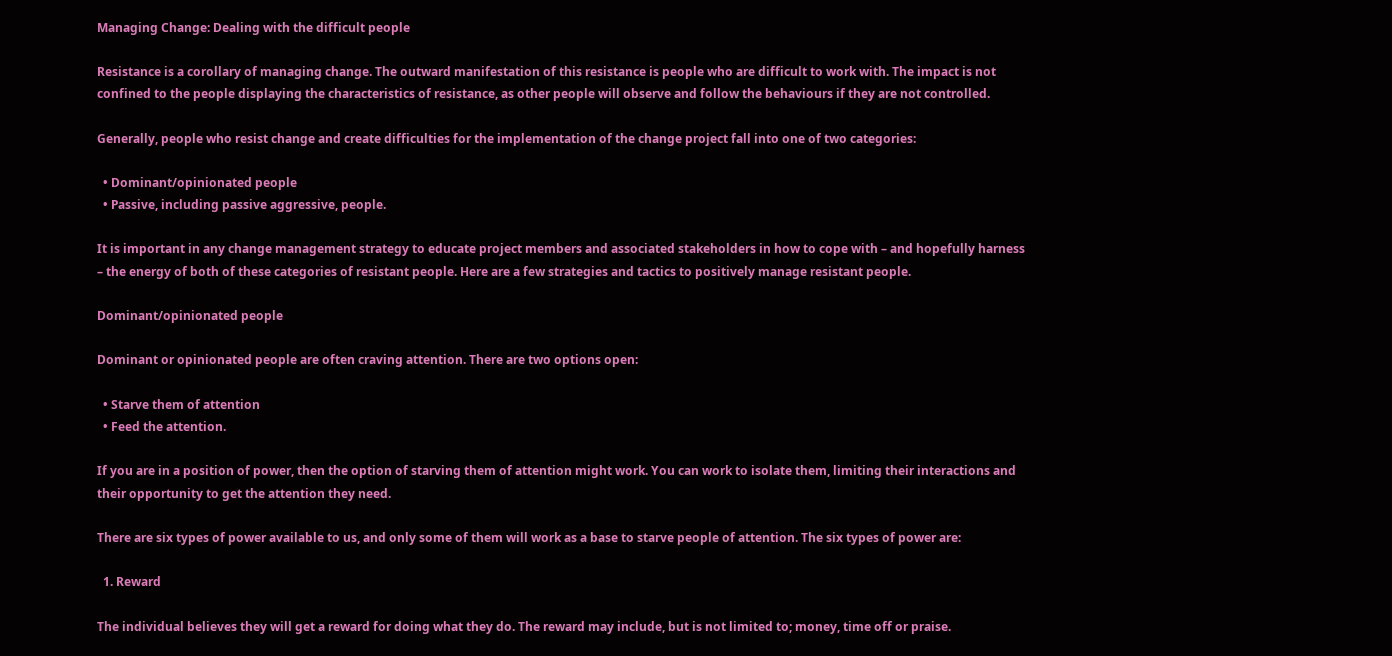Managing Change: Dealing with the difficult people

Resistance is a corollary of managing change. The outward manifestation of this resistance is people who are difficult to work with. The impact is not confined to the people displaying the characteristics of resistance, as other people will observe and follow the behaviours if they are not controlled.

Generally, people who resist change and create difficulties for the implementation of the change project fall into one of two categories:

  • Dominant/opinionated people
  • Passive, including passive aggressive, people.

It is important in any change management strategy to educate project members and associated stakeholders in how to cope with – and hopefully harness – the energy of both of these categories of resistant people. Here are a few strategies and tactics to positively manage resistant people.

Dominant/opinionated people

Dominant or opinionated people are often craving attention. There are two options open:

  • Starve them of attention
  • Feed the attention.

If you are in a position of power, then the option of starving them of attention might work. You can work to isolate them, limiting their interactions and their opportunity to get the attention they need.

There are six types of power available to us, and only some of them will work as a base to starve people of attention. The six types of power are:

  1. Reward

The individual believes they will get a reward for doing what they do. The reward may include, but is not limited to; money, time off or praise.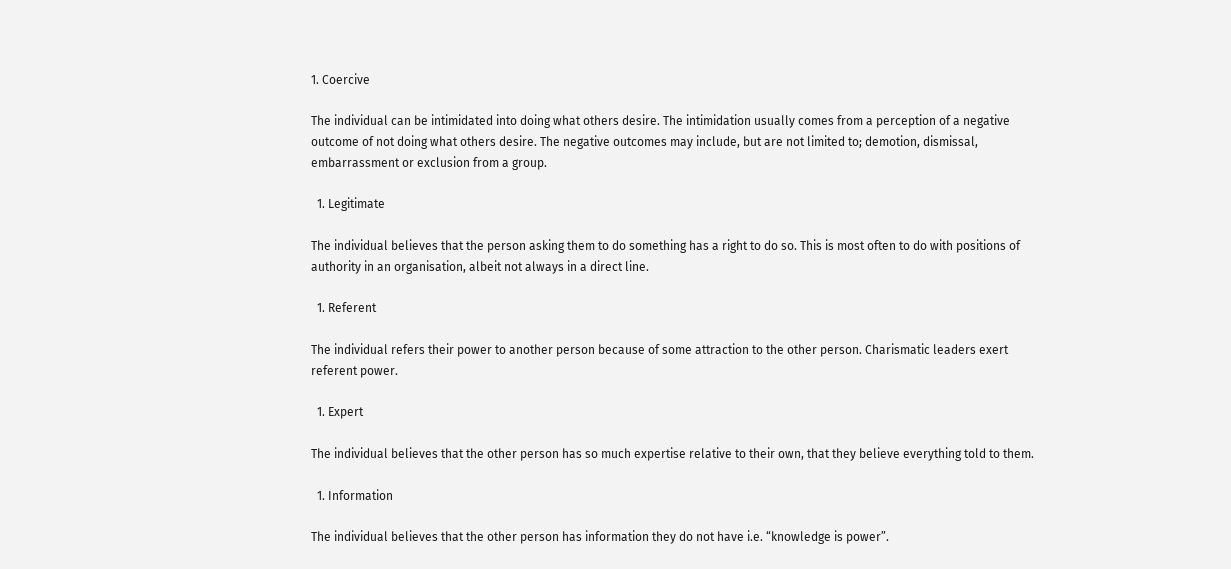1. Coercive

The individual can be intimidated into doing what others desire. The intimidation usually comes from a perception of a negative outcome of not doing what others desire. The negative outcomes may include, but are not limited to; demotion, dismissal, embarrassment or exclusion from a group.

  1. Legitimate

The individual believes that the person asking them to do something has a right to do so. This is most often to do with positions of authority in an organisation, albeit not always in a direct line.

  1. Referent

The individual refers their power to another person because of some attraction to the other person. Charismatic leaders exert referent power.

  1. Expert

The individual believes that the other person has so much expertise relative to their own, that they believe everything told to them.

  1. Information

The individual believes that the other person has information they do not have i.e. “knowledge is power”.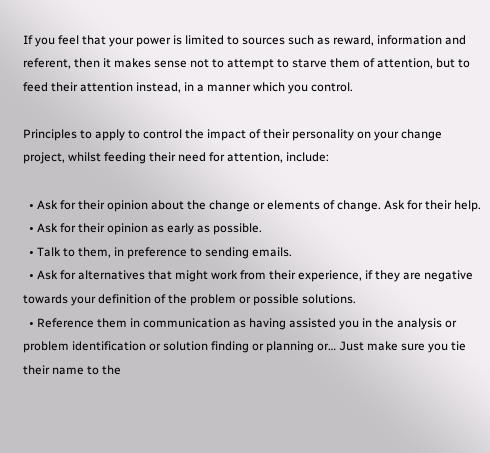If you feel that your power is limited to sources such as reward, information and referent, then it makes sense not to attempt to starve them of attention, but to feed their attention instead, in a manner which you control.

Principles to apply to control the impact of their personality on your change project, whilst feeding their need for attention, include:

  • Ask for their opinion about the change or elements of change. Ask for their help.
  • Ask for their opinion as early as possible.
  • Talk to them, in preference to sending emails.
  • Ask for alternatives that might work from their experience, if they are negative towards your definition of the problem or possible solutions.
  • Reference them in communication as having assisted you in the analysis or problem identification or solution finding or planning or… Just make sure you tie their name to the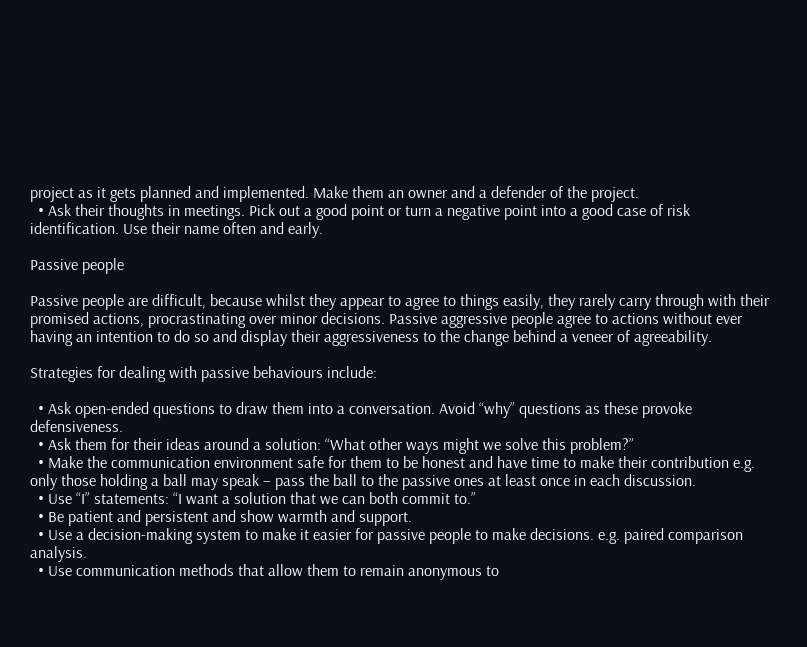project as it gets planned and implemented. Make them an owner and a defender of the project.
  • Ask their thoughts in meetings. Pick out a good point or turn a negative point into a good case of risk identification. Use their name often and early.

Passive people

Passive people are difficult, because whilst they appear to agree to things easily, they rarely carry through with their promised actions, procrastinating over minor decisions. Passive aggressive people agree to actions without ever having an intention to do so and display their aggressiveness to the change behind a veneer of agreeability.

Strategies for dealing with passive behaviours include:

  • Ask open-ended questions to draw them into a conversation. Avoid “why” questions as these provoke defensiveness.
  • Ask them for their ideas around a solution: “What other ways might we solve this problem?”
  • Make the communication environment safe for them to be honest and have time to make their contribution e.g. only those holding a ball may speak – pass the ball to the passive ones at least once in each discussion.
  • Use “I” statements: “I want a solution that we can both commit to.”
  • Be patient and persistent and show warmth and support.
  • Use a decision-making system to make it easier for passive people to make decisions. e.g. paired comparison analysis.
  • Use communication methods that allow them to remain anonymous to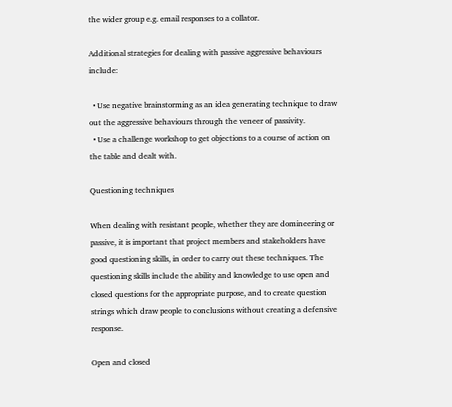the wider group e.g. email responses to a collator.

Additional strategies for dealing with passive aggressive behaviours include:

  • Use negative brainstorming as an idea generating technique to draw out the aggressive behaviours through the veneer of passivity.
  • Use a challenge workshop to get objections to a course of action on the table and dealt with.

Questioning techniques

When dealing with resistant people, whether they are domineering or passive, it is important that project members and stakeholders have good questioning skills, in order to carry out these techniques. The questioning skills include the ability and knowledge to use open and closed questions for the appropriate purpose, and to create question strings which draw people to conclusions without creating a defensive response.

Open and closed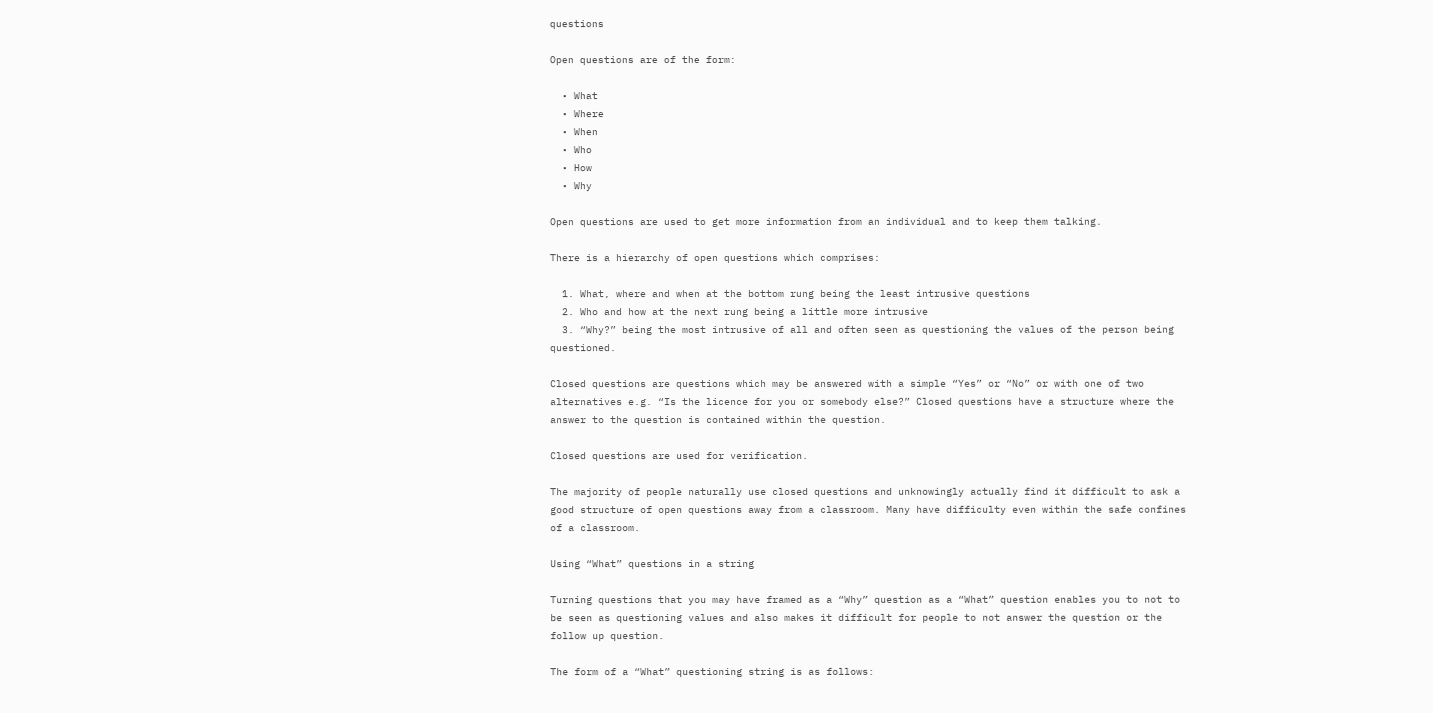questions

Open questions are of the form:

  • What
  • Where
  • When
  • Who
  • How
  • Why

Open questions are used to get more information from an individual and to keep them talking.

There is a hierarchy of open questions which comprises:

  1. What, where and when at the bottom rung being the least intrusive questions
  2. Who and how at the next rung being a little more intrusive
  3. “Why?” being the most intrusive of all and often seen as questioning the values of the person being questioned.

Closed questions are questions which may be answered with a simple “Yes” or “No” or with one of two alternatives e.g. “Is the licence for you or somebody else?” Closed questions have a structure where the answer to the question is contained within the question.

Closed questions are used for verification.

The majority of people naturally use closed questions and unknowingly actually find it difficult to ask a good structure of open questions away from a classroom. Many have difficulty even within the safe confines of a classroom.

Using “What” questions in a string

Turning questions that you may have framed as a “Why” question as a “What” question enables you to not to be seen as questioning values and also makes it difficult for people to not answer the question or the follow up question.

The form of a “What” questioning string is as follows: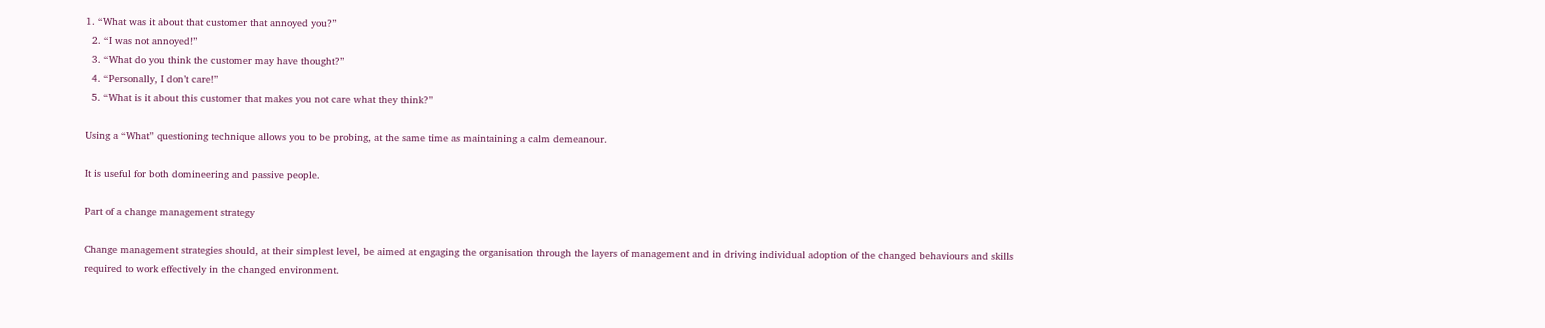1. “What was it about that customer that annoyed you?”
  2. “I was not annoyed!”
  3. “What do you think the customer may have thought?”
  4. “Personally, I don’t care!”
  5. “What is it about this customer that makes you not care what they think?”

Using a “What” questioning technique allows you to be probing, at the same time as maintaining a calm demeanour.

It is useful for both domineering and passive people.

Part of a change management strategy

Change management strategies should, at their simplest level, be aimed at engaging the organisation through the layers of management and in driving individual adoption of the changed behaviours and skills required to work effectively in the changed environment.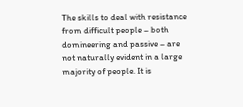The skills to deal with resistance from difficult people – both domineering and passive – are not naturally evident in a large majority of people. It is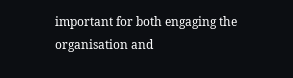important for both engaging the organisation and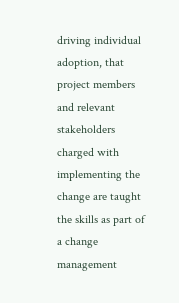driving individual adoption, that project members and relevant stakeholders charged with implementing the change are taught the skills as part of a change management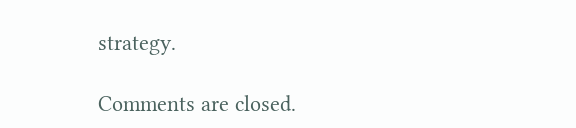strategy.

Comments are closed.